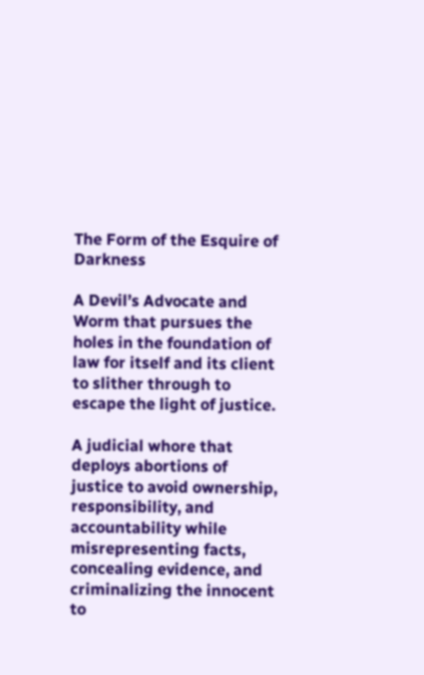The Form of the Esquire of Darkness

A Devil’s Advocate and Worm that pursues the holes in the foundation of law for itself and its client to slither through to escape the light of justice.

A judicial whore that deploys abortions of justice to avoid ownership, responsibility, and accountability while misrepresenting facts, concealing evidence, and criminalizing the innocent to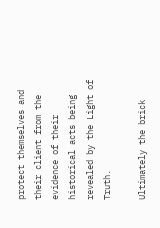protect themselves and their client from the evidence of their historical acts being revealed by the Light of Truth.

Ultimately the brick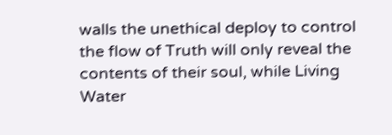walls the unethical deploy to control the flow of Truth will only reveal the contents of their soul, while Living Water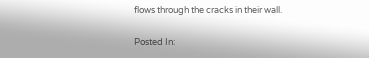flows through the cracks in their wall.

Posted In: